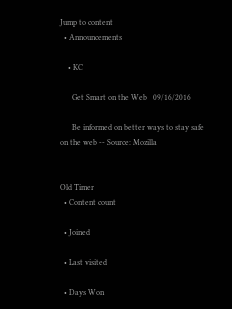Jump to content
  • Announcements

    • KC

      Get Smart on the Web   09/16/2016

      Be informed on better ways to stay safe on the web -- Source: Mozilla


Old Timer
  • Content count

  • Joined

  • Last visited

  • Days Won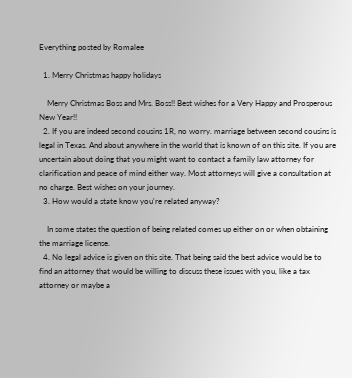Everything posted by Romalee

  1. Merry Christmas happy holidays

    Merry Christmas Boss and Mrs. Boss!! Best wishes for a Very Happy and Prosperous New Year!!
  2. If you are indeed second cousins 1R, no worry. marriage between second cousins is legal in Texas. And about anywhere in the world that is known of on this site. If you are uncertain about doing that you might want to contact a family law attorney for clarification and peace of mind either way. Most attorneys will give a consultation at no charge. Best wishes on your journey.
  3. How would a state know you're related anyway?

    In some states the question of being related comes up either on or when obtaining the marriage license.
  4. No legal advice is given on this site. That being said the best advice would be to find an attorney that would be willing to discuss these issues with you, like a tax attorney or maybe a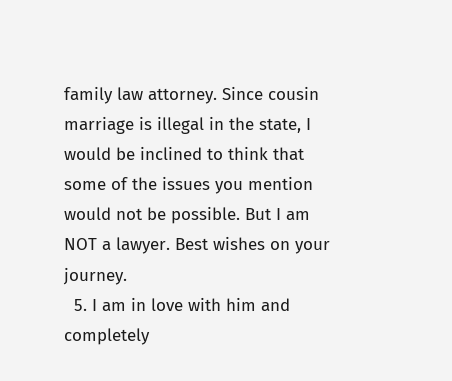family law attorney. Since cousin marriage is illegal in the state, I would be inclined to think that some of the issues you mention would not be possible. But I am NOT a lawyer. Best wishes on your journey.
  5. I am in love with him and completely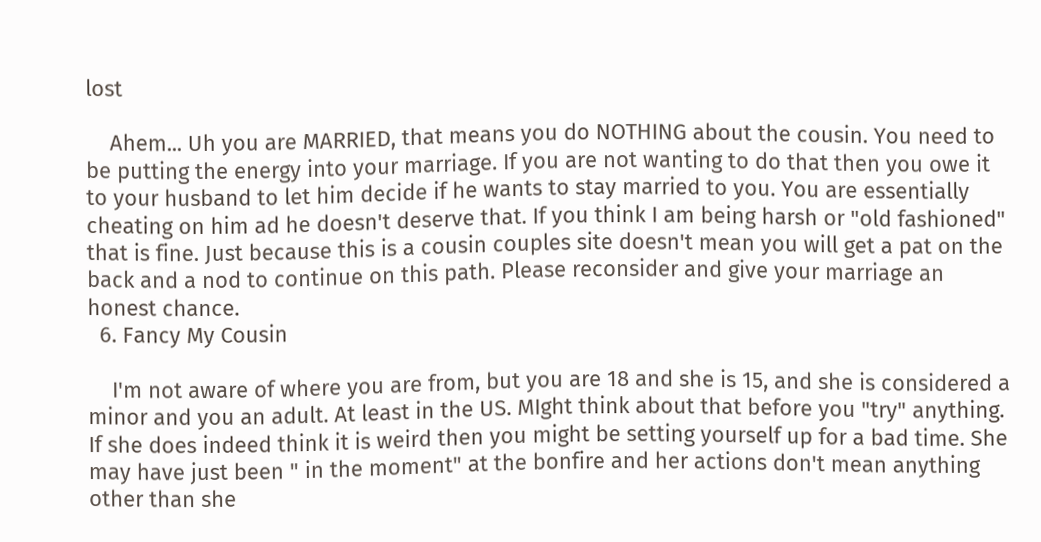lost

    Ahem... Uh you are MARRIED, that means you do NOTHING about the cousin. You need to be putting the energy into your marriage. If you are not wanting to do that then you owe it to your husband to let him decide if he wants to stay married to you. You are essentially cheating on him ad he doesn't deserve that. If you think I am being harsh or "old fashioned" that is fine. Just because this is a cousin couples site doesn't mean you will get a pat on the back and a nod to continue on this path. Please reconsider and give your marriage an honest chance.
  6. Fancy My Cousin

    I'm not aware of where you are from, but you are 18 and she is 15, and she is considered a minor and you an adult. At least in the US. MIght think about that before you "try" anything. If she does indeed think it is weird then you might be setting yourself up for a bad time. She may have just been " in the moment" at the bonfire and her actions don't mean anything other than she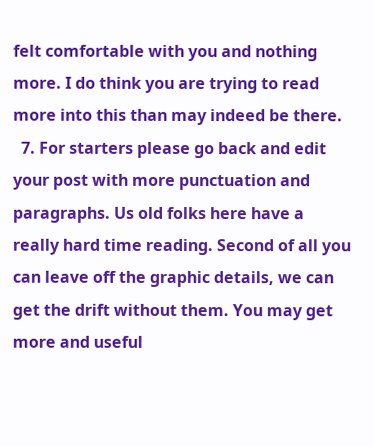felt comfortable with you and nothing more. I do think you are trying to read more into this than may indeed be there.
  7. For starters please go back and edit your post with more punctuation and paragraphs. Us old folks here have a really hard time reading. Second of all you can leave off the graphic details, we can get the drift without them. You may get more and useful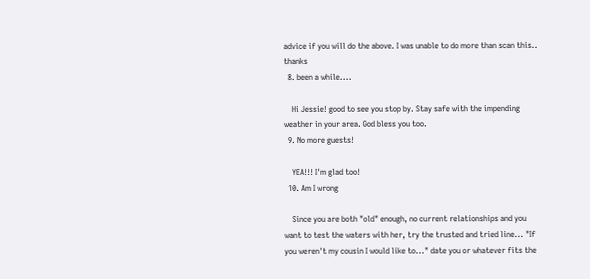advice if you will do the above. I was unable to do more than scan this.. thanks
  8. been a while....

    Hi Jessie! good to see you stop by. Stay safe with the impending weather in your area. God bless you too.
  9. No more guests!

    YEA!!! I'm glad too!
  10. Am I wrong

    Since you are both "old" enough, no current relationships and you want to test the waters with her, try the trusted and tried line... "If you weren't my cousin I would like to..." date you or whatever fits the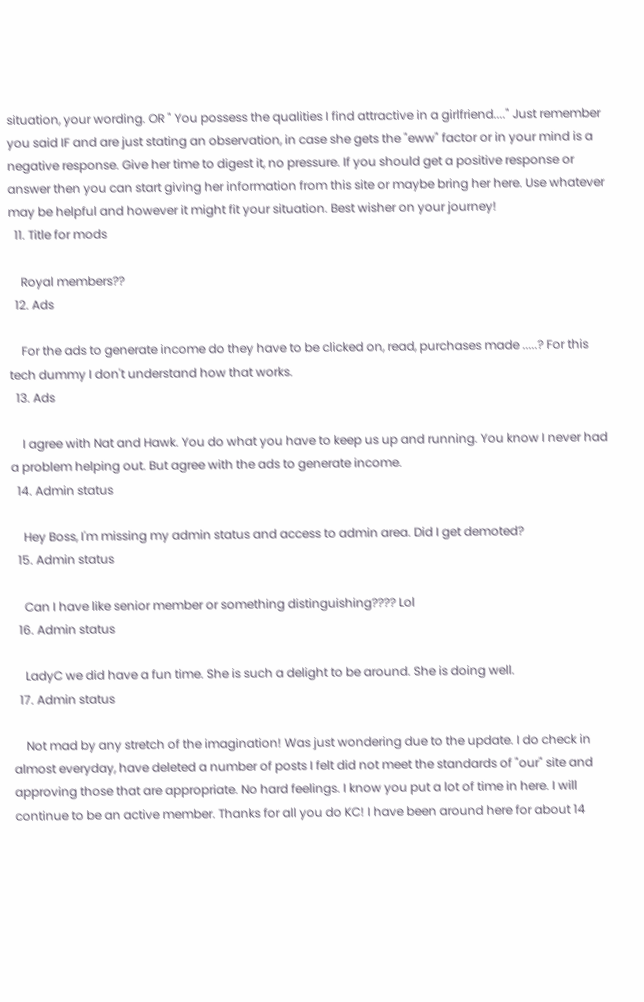situation, your wording. OR " You possess the qualities I find attractive in a girlfriend...." Just remember you said IF and are just stating an observation, in case she gets the "eww" factor or in your mind is a negative response. Give her time to digest it, no pressure. If you should get a positive response or answer then you can start giving her information from this site or maybe bring her here. Use whatever may be helpful and however it might fit your situation. Best wisher on your journey!
  11. Title for mods

    Royal members??
  12. Ads

    For the ads to generate income do they have to be clicked on, read, purchases made .....? For this tech dummy I don't understand how that works.
  13. Ads

    I agree with Nat and Hawk. You do what you have to keep us up and running. You know I never had a problem helping out. But agree with the ads to generate income.
  14. Admin status

    Hey Boss, I'm missing my admin status and access to admin area. Did I get demoted?
  15. Admin status

    Can I have like senior member or something distinguishing???? Lol
  16. Admin status

    LadyC we did have a fun time. She is such a delight to be around. She is doing well.
  17. Admin status

    Not mad by any stretch of the imagination! Was just wondering due to the update. I do check in almost everyday, have deleted a number of posts I felt did not meet the standards of "our" site and approving those that are appropriate. No hard feelings. I know you put a lot of time in here. I will continue to be an active member. Thanks for all you do KC! I have been around here for about 14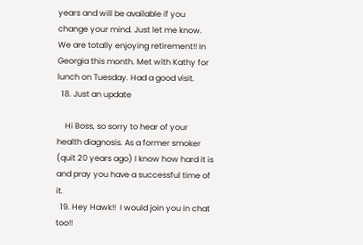years and will be available if you change your mind. Just let me know. We are totally enjoying retirement!! In Georgia this month. Met with Kathy for lunch on Tuesday. Had a good visit.
  18. Just an update

    Hi Boss, so sorry to hear of your health diagnosis. As a former smoker (quit 20 years ago) I know how hard it is and pray you have a successful time of it.
  19. Hey Hawk!!  I would join you in chat too!!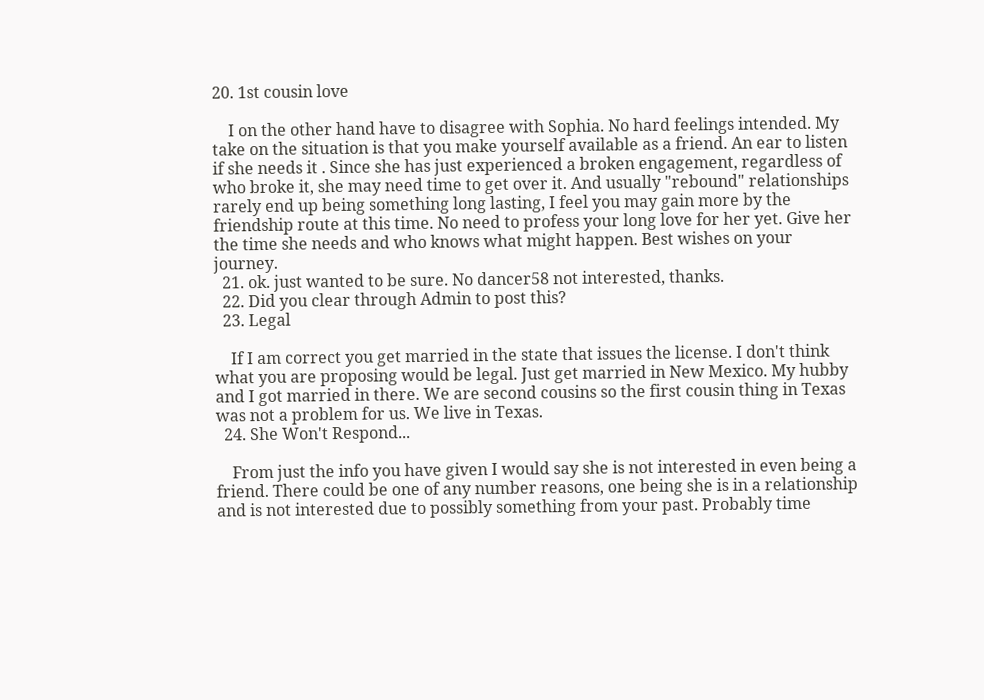20. 1st cousin love

    I on the other hand have to disagree with Sophia. No hard feelings intended. My take on the situation is that you make yourself available as a friend. An ear to listen if she needs it . Since she has just experienced a broken engagement, regardless of who broke it, she may need time to get over it. And usually "rebound" relationships rarely end up being something long lasting, I feel you may gain more by the friendship route at this time. No need to profess your long love for her yet. Give her the time she needs and who knows what might happen. Best wishes on your journey.
  21. ok. just wanted to be sure. No dancer58 not interested, thanks.
  22. Did you clear through Admin to post this?
  23. Legal

    If I am correct you get married in the state that issues the license. I don't think what you are proposing would be legal. Just get married in New Mexico. My hubby and I got married in there. We are second cousins so the first cousin thing in Texas was not a problem for us. We live in Texas.
  24. She Won't Respond...

    From just the info you have given I would say she is not interested in even being a friend. There could be one of any number reasons, one being she is in a relationship and is not interested due to possibly something from your past. Probably time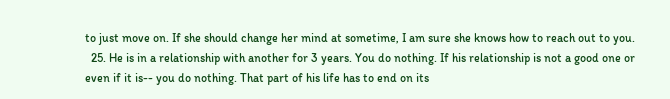to just move on. If she should change her mind at sometime, I am sure she knows how to reach out to you.
  25. He is in a relationship with another for 3 years. You do nothing. If his relationship is not a good one or even if it is-- you do nothing. That part of his life has to end on its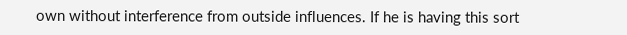own without interference from outside influences. If he is having this sort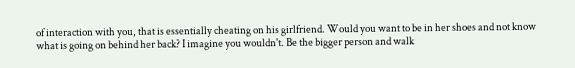of interaction with you, that is essentially cheating on his girlfriend. Would you want to be in her shoes and not know what is going on behind her back? I imagine you wouldn't. Be the bigger person and walk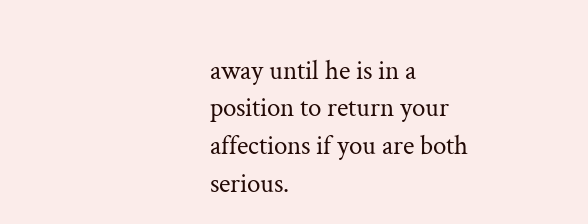away until he is in a position to return your affections if you are both serious.